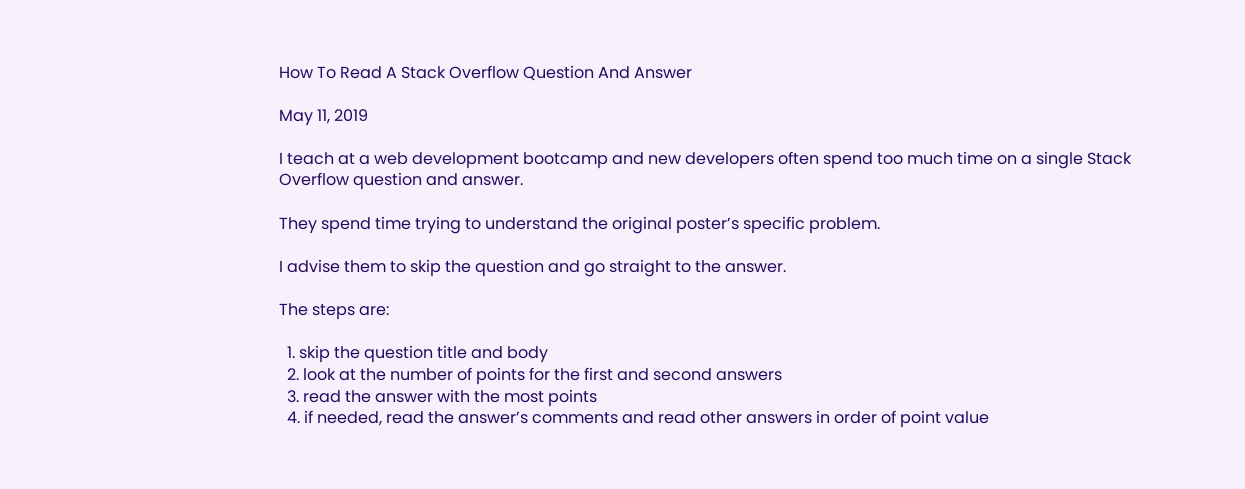How To Read A Stack Overflow Question And Answer

May 11, 2019

I teach at a web development bootcamp and new developers often spend too much time on a single Stack Overflow question and answer.

They spend time trying to understand the original poster’s specific problem.

I advise them to skip the question and go straight to the answer.

The steps are:

  1. skip the question title and body
  2. look at the number of points for the first and second answers
  3. read the answer with the most points
  4. if needed, read the answer’s comments and read other answers in order of point value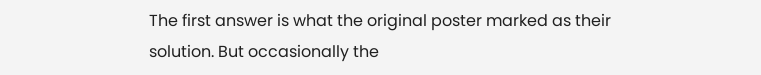The first answer is what the original poster marked as their solution. But occasionally the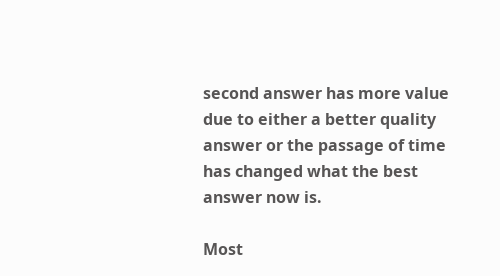second answer has more value due to either a better quality answer or the passage of time has changed what the best answer now is.

Most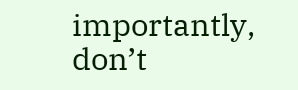importantly, don’t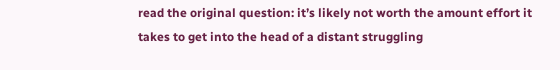read the original question: it’s likely not worth the amount effort it takes to get into the head of a distant struggling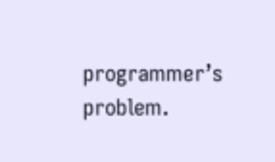programmer’s problem.